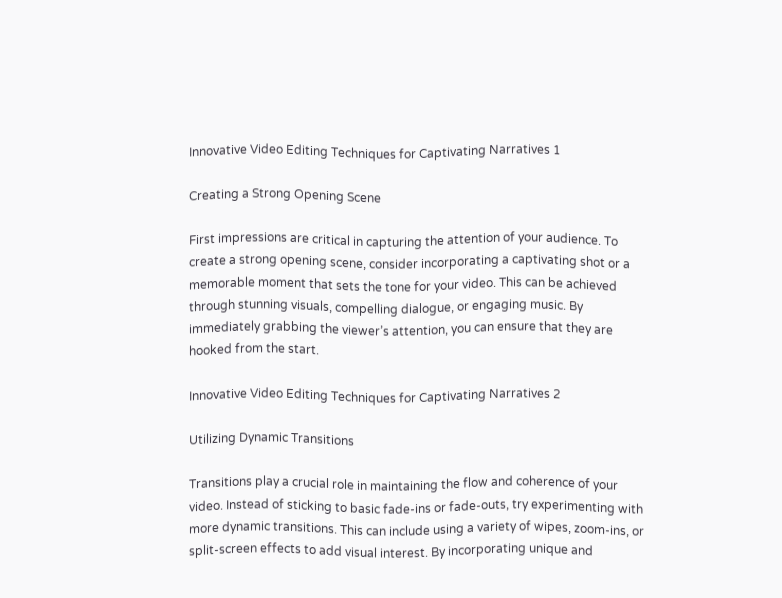Innovative Video Editing Techniques for Captivating Narratives 1

Creating a Strong Opening Scene

First impressions are critical in capturing the attention of your audience. To create a strong opening scene, consider incorporating a captivating shot or a memorable moment that sets the tone for your video. This can be achieved through stunning visuals, compelling dialogue, or engaging music. By immediately grabbing the viewer’s attention, you can ensure that they are hooked from the start.

Innovative Video Editing Techniques for Captivating Narratives 2

Utilizing Dynamic Transitions

Transitions play a crucial role in maintaining the flow and coherence of your video. Instead of sticking to basic fade-ins or fade-outs, try experimenting with more dynamic transitions. This can include using a variety of wipes, zoom-ins, or split-screen effects to add visual interest. By incorporating unique and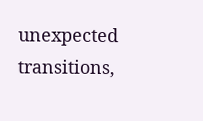unexpected transitions,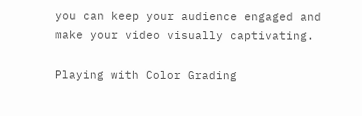you can keep your audience engaged and make your video visually captivating.

Playing with Color Grading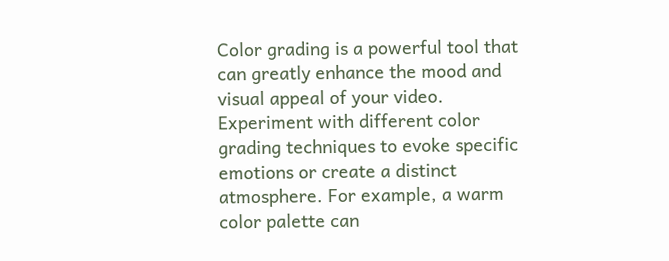Color grading is a powerful tool that can greatly enhance the mood and visual appeal of your video. Experiment with different color grading techniques to evoke specific emotions or create a distinct atmosphere. For example, a warm color palette can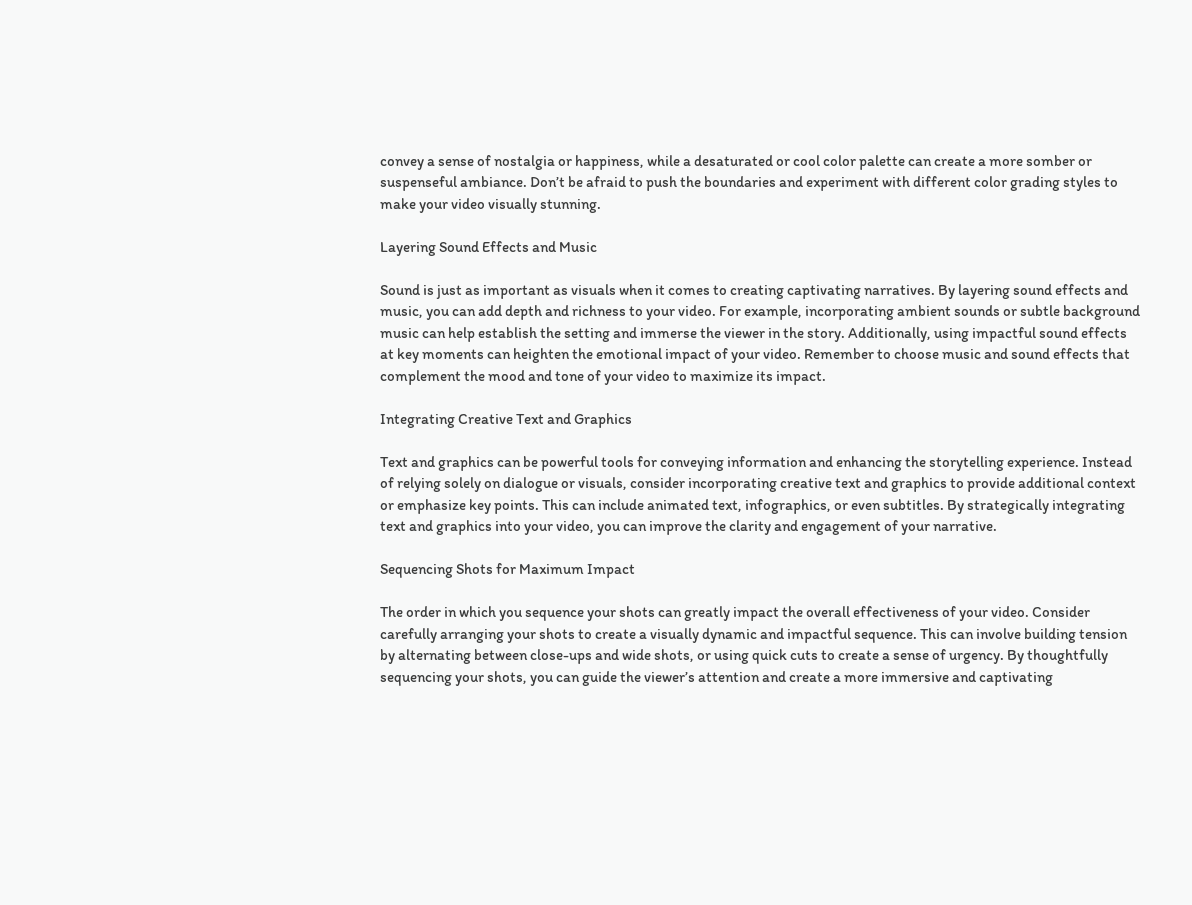convey a sense of nostalgia or happiness, while a desaturated or cool color palette can create a more somber or suspenseful ambiance. Don’t be afraid to push the boundaries and experiment with different color grading styles to make your video visually stunning.

Layering Sound Effects and Music

Sound is just as important as visuals when it comes to creating captivating narratives. By layering sound effects and music, you can add depth and richness to your video. For example, incorporating ambient sounds or subtle background music can help establish the setting and immerse the viewer in the story. Additionally, using impactful sound effects at key moments can heighten the emotional impact of your video. Remember to choose music and sound effects that complement the mood and tone of your video to maximize its impact.

Integrating Creative Text and Graphics

Text and graphics can be powerful tools for conveying information and enhancing the storytelling experience. Instead of relying solely on dialogue or visuals, consider incorporating creative text and graphics to provide additional context or emphasize key points. This can include animated text, infographics, or even subtitles. By strategically integrating text and graphics into your video, you can improve the clarity and engagement of your narrative.

Sequencing Shots for Maximum Impact

The order in which you sequence your shots can greatly impact the overall effectiveness of your video. Consider carefully arranging your shots to create a visually dynamic and impactful sequence. This can involve building tension by alternating between close-ups and wide shots, or using quick cuts to create a sense of urgency. By thoughtfully sequencing your shots, you can guide the viewer’s attention and create a more immersive and captivating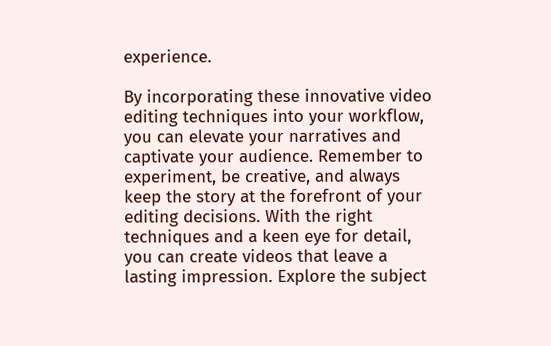experience.

By incorporating these innovative video editing techniques into your workflow, you can elevate your narratives and captivate your audience. Remember to experiment, be creative, and always keep the story at the forefront of your editing decisions. With the right techniques and a keen eye for detail, you can create videos that leave a lasting impression. Explore the subject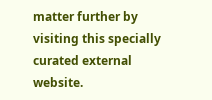matter further by visiting this specially curated external website.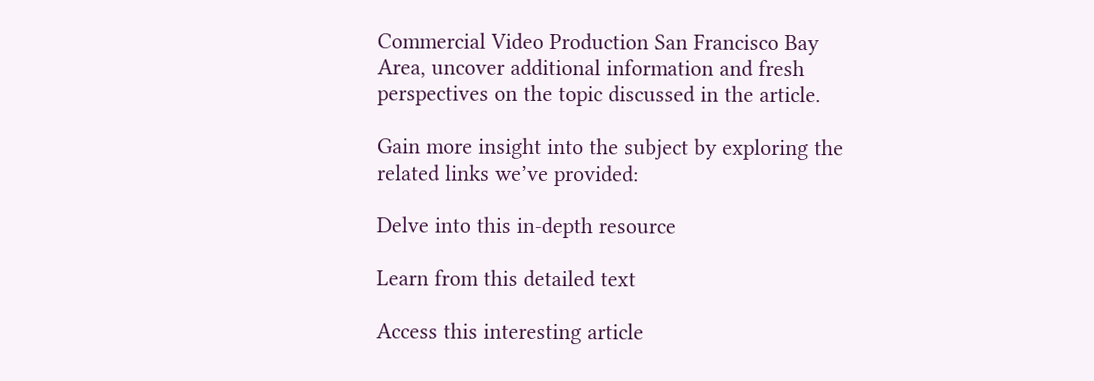Commercial Video Production San Francisco Bay Area, uncover additional information and fresh perspectives on the topic discussed in the article.

Gain more insight into the subject by exploring the related links we’ve provided:

Delve into this in-depth resource

Learn from this detailed text

Access this interesting article